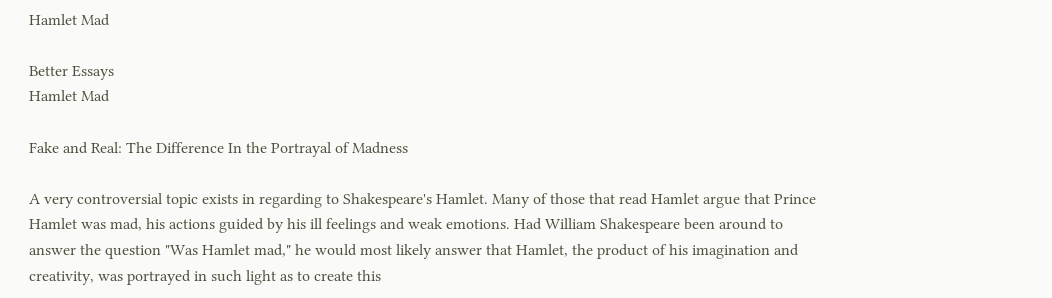Hamlet Mad

Better Essays
Hamlet Mad

Fake and Real: The Difference In the Portrayal of Madness

A very controversial topic exists in regarding to Shakespeare's Hamlet. Many of those that read Hamlet argue that Prince Hamlet was mad, his actions guided by his ill feelings and weak emotions. Had William Shakespeare been around to answer the question "Was Hamlet mad," he would most likely answer that Hamlet, the product of his imagination and creativity, was portrayed in such light as to create this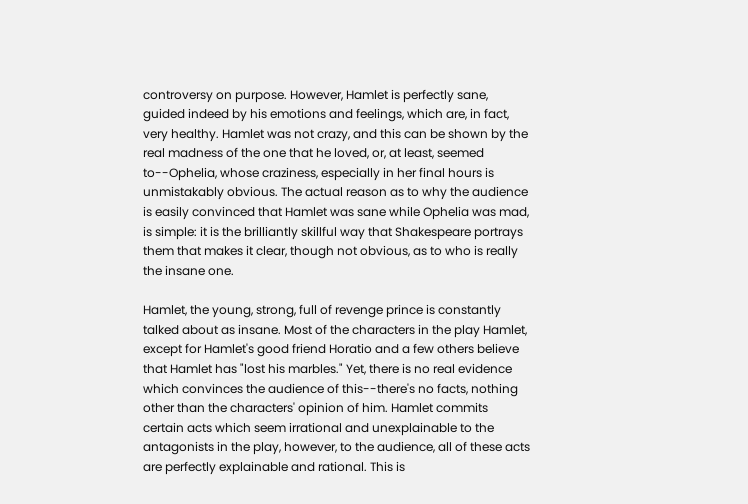controversy on purpose. However, Hamlet is perfectly sane, guided indeed by his emotions and feelings, which are, in fact, very healthy. Hamlet was not crazy, and this can be shown by the real madness of the one that he loved, or, at least, seemed to--Ophelia, whose craziness, especially in her final hours is unmistakably obvious. The actual reason as to why the audience is easily convinced that Hamlet was sane while Ophelia was mad, is simple: it is the brilliantly skillful way that Shakespeare portrays them that makes it clear, though not obvious, as to who is really the insane one.

Hamlet, the young, strong, full of revenge prince is constantly talked about as insane. Most of the characters in the play Hamlet, except for Hamlet's good friend Horatio and a few others believe that Hamlet has "lost his marbles." Yet, there is no real evidence which convinces the audience of this--there's no facts, nothing other than the characters' opinion of him. Hamlet commits certain acts which seem irrational and unexplainable to the antagonists in the play, however, to the audience, all of these acts are perfectly explainable and rational. This is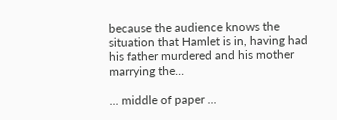because the audience knows the situation that Hamlet is in, having had his father murdered and his mother marrying the...

... middle of paper ...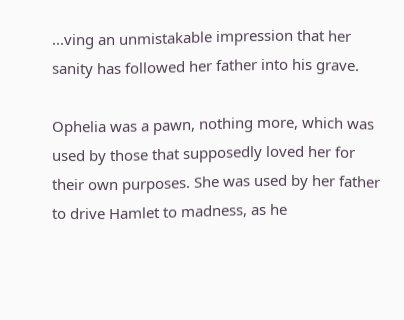...ving an unmistakable impression that her sanity has followed her father into his grave.

Ophelia was a pawn, nothing more, which was used by those that supposedly loved her for their own purposes. She was used by her father to drive Hamlet to madness, as he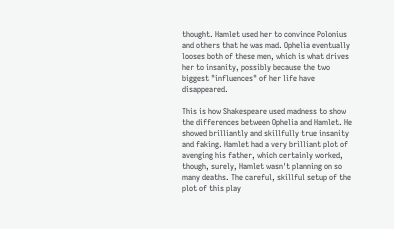thought. Hamlet used her to convince Polonius and others that he was mad. Ophelia eventually looses both of these men, which is what drives her to insanity, possibly because the two biggest "influences" of her life have disappeared.

This is how Shakespeare used madness to show the differences between Ophelia and Hamlet. He showed brilliantly and skillfully true insanity and faking. Hamlet had a very brilliant plot of avenging his father, which certainly worked, though, surely, Hamlet wasn't planning on so many deaths. The careful, skillful setup of the plot of this play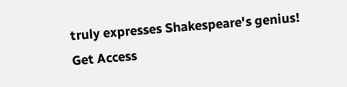truly expresses Shakespeare's genius!
Get Access